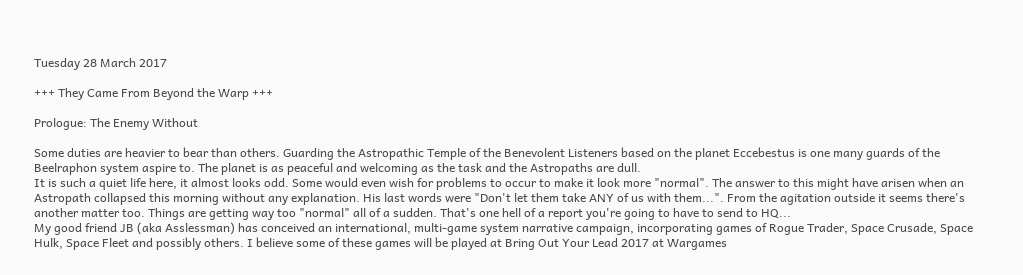Tuesday 28 March 2017

+++ They Came From Beyond the Warp +++

Prologue: The Enemy Without

Some duties are heavier to bear than others. Guarding the Astropathic Temple of the Benevolent Listeners based on the planet Eccebestus is one many guards of the Beelraphon system aspire to. The planet is as peaceful and welcoming as the task and the Astropaths are dull.
It is such a quiet life here, it almost looks odd. Some would even wish for problems to occur to make it look more "normal". The answer to this might have arisen when an Astropath collapsed this morning without any explanation. His last words were "Don't let them take ANY of us with them...". From the agitation outside it seems there's another matter too. Things are getting way too "normal" all of a sudden. That's one hell of a report you're going to have to send to HQ...
My good friend JB (aka Asslessman) has conceived an international, multi-game system narrative campaign, incorporating games of Rogue Trader, Space Crusade, Space Hulk, Space Fleet and possibly others. I believe some of these games will be played at Bring Out Your Lead 2017 at Wargames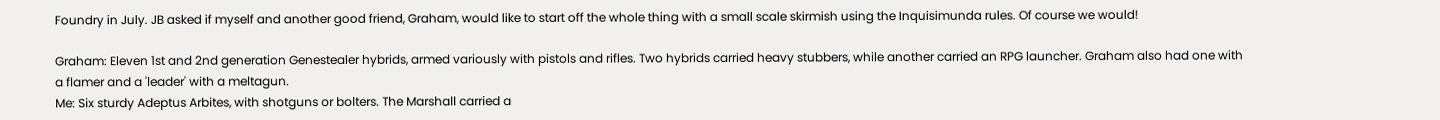Foundry in July. JB asked if myself and another good friend, Graham, would like to start off the whole thing with a small scale skirmish using the Inquisimunda rules. Of course we would!

Graham: Eleven 1st and 2nd generation Genestealer hybrids, armed variously with pistols and rifles. Two hybrids carried heavy stubbers, while another carried an RPG launcher. Graham also had one with a flamer and a 'leader' with a meltagun.
Me: Six sturdy Adeptus Arbites, with shotguns or bolters. The Marshall carried a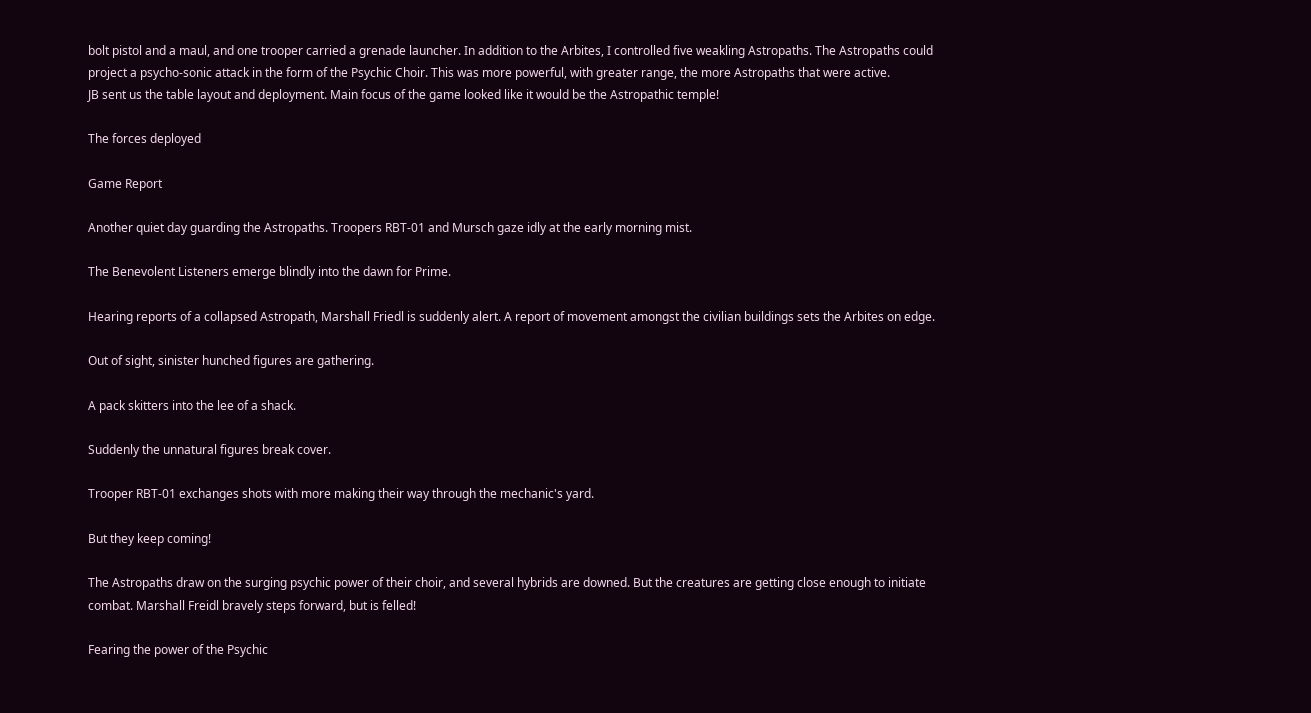bolt pistol and a maul, and one trooper carried a grenade launcher. In addition to the Arbites, I controlled five weakling Astropaths. The Astropaths could project a psycho-sonic attack in the form of the Psychic Choir. This was more powerful, with greater range, the more Astropaths that were active.
JB sent us the table layout and deployment. Main focus of the game looked like it would be the Astropathic temple!

The forces deployed

Game Report

Another quiet day guarding the Astropaths. Troopers RBT-01 and Mursch gaze idly at the early morning mist.

The Benevolent Listeners emerge blindly into the dawn for Prime.

Hearing reports of a collapsed Astropath, Marshall Friedl is suddenly alert. A report of movement amongst the civilian buildings sets the Arbites on edge.

Out of sight, sinister hunched figures are gathering.

A pack skitters into the lee of a shack.

Suddenly the unnatural figures break cover.

Trooper RBT-01 exchanges shots with more making their way through the mechanic's yard.

But they keep coming!

The Astropaths draw on the surging psychic power of their choir, and several hybrids are downed. But the creatures are getting close enough to initiate combat. Marshall Freidl bravely steps forward, but is felled!

Fearing the power of the Psychic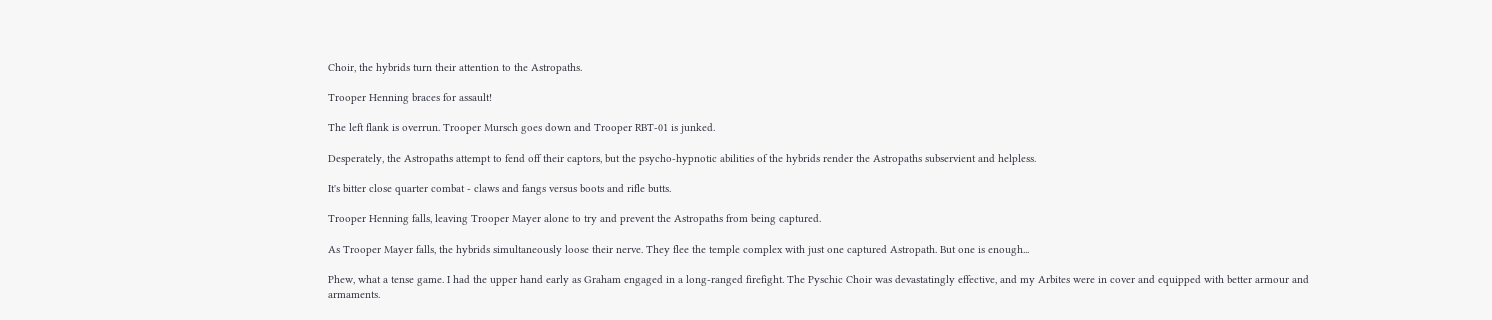Choir, the hybrids turn their attention to the Astropaths.

Trooper Henning braces for assault!

The left flank is overrun. Trooper Mursch goes down and Trooper RBT-01 is junked.

Desperately, the Astropaths attempt to fend off their captors, but the psycho-hypnotic abilities of the hybrids render the Astropaths subservient and helpless.

It's bitter close quarter combat - claws and fangs versus boots and rifle butts.

Trooper Henning falls, leaving Trooper Mayer alone to try and prevent the Astropaths from being captured.

As Trooper Mayer falls, the hybrids simultaneously loose their nerve. They flee the temple complex with just one captured Astropath. But one is enough...

Phew, what a tense game. I had the upper hand early as Graham engaged in a long-ranged firefight. The Pyschic Choir was devastatingly effective, and my Arbites were in cover and equipped with better armour and armaments.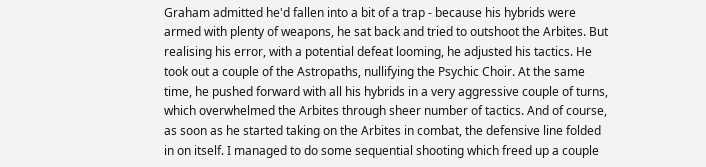Graham admitted he'd fallen into a bit of a trap - because his hybrids were armed with plenty of weapons, he sat back and tried to outshoot the Arbites. But realising his error, with a potential defeat looming, he adjusted his tactics. He took out a couple of the Astropaths, nullifying the Psychic Choir. At the same time, he pushed forward with all his hybrids in a very aggressive couple of turns, which overwhelmed the Arbites through sheer number of tactics. And of course, as soon as he started taking on the Arbites in combat, the defensive line folded in on itself. I managed to do some sequential shooting which freed up a couple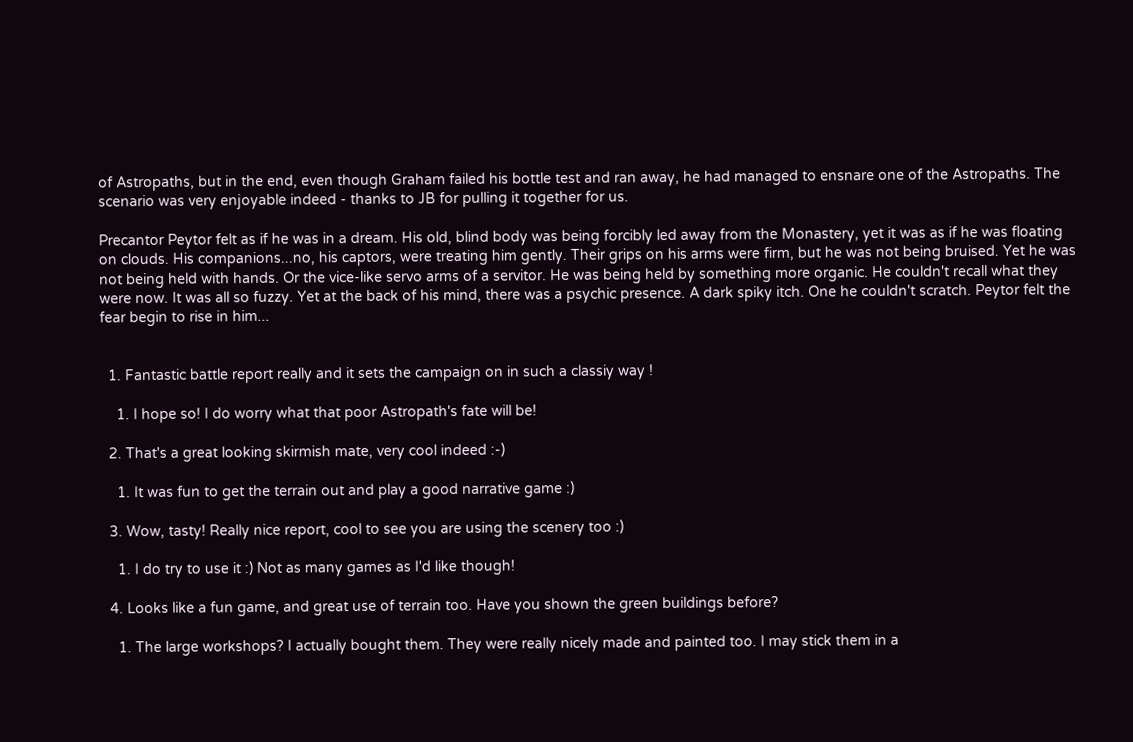of Astropaths, but in the end, even though Graham failed his bottle test and ran away, he had managed to ensnare one of the Astropaths. The scenario was very enjoyable indeed - thanks to JB for pulling it together for us.

Precantor Peytor felt as if he was in a dream. His old, blind body was being forcibly led away from the Monastery, yet it was as if he was floating on clouds. His companions...no, his captors, were treating him gently. Their grips on his arms were firm, but he was not being bruised. Yet he was not being held with hands. Or the vice-like servo arms of a servitor. He was being held by something more organic. He couldn't recall what they were now. It was all so fuzzy. Yet at the back of his mind, there was a psychic presence. A dark spiky itch. One he couldn't scratch. Peytor felt the fear begin to rise in him...


  1. Fantastic battle report really and it sets the campaign on in such a classiy way !

    1. I hope so! I do worry what that poor Astropath's fate will be!

  2. That's a great looking skirmish mate, very cool indeed :-)

    1. It was fun to get the terrain out and play a good narrative game :)

  3. Wow, tasty! Really nice report, cool to see you are using the scenery too :)

    1. I do try to use it :) Not as many games as I'd like though!

  4. Looks like a fun game, and great use of terrain too. Have you shown the green buildings before?

    1. The large workshops? I actually bought them. They were really nicely made and painted too. I may stick them in a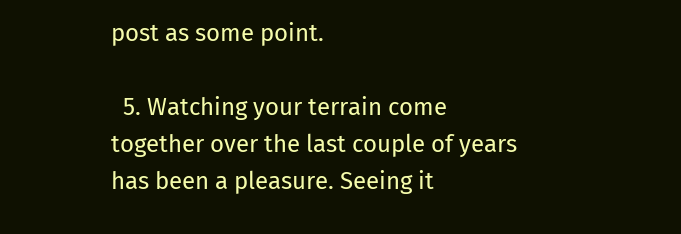post as some point.

  5. Watching your terrain come together over the last couple of years has been a pleasure. Seeing it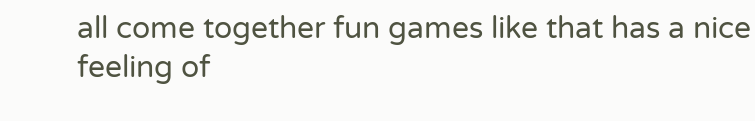all come together fun games like that has a nice feeling of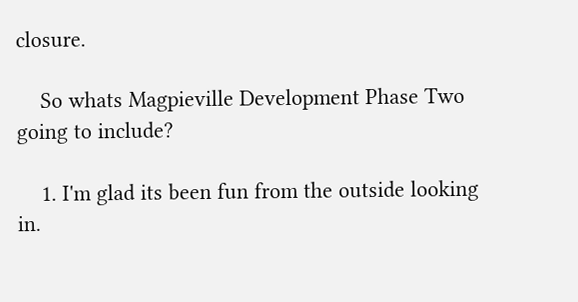closure.

    So whats Magpieville Development Phase Two going to include?

    1. I'm glad its been fun from the outside looking in.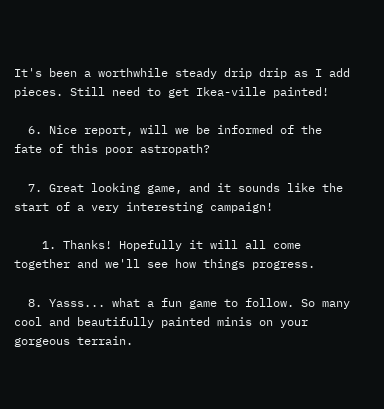It's been a worthwhile steady drip drip as I add pieces. Still need to get Ikea-ville painted!

  6. Nice report, will we be informed of the fate of this poor astropath?

  7. Great looking game, and it sounds like the start of a very interesting campaign!

    1. Thanks! Hopefully it will all come together and we'll see how things progress.

  8. Yasss... what a fun game to follow. So many cool and beautifully painted minis on your gorgeous terrain.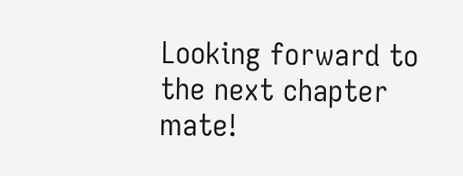Looking forward to the next chapter mate!